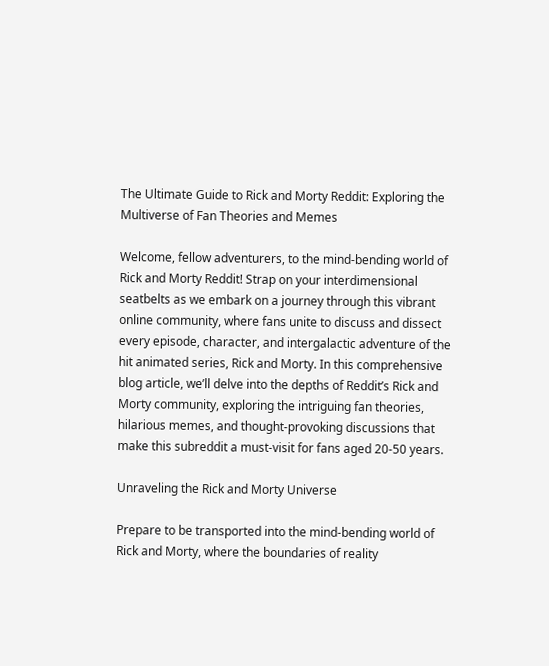The Ultimate Guide to Rick and Morty Reddit: Exploring the Multiverse of Fan Theories and Memes

Welcome, fellow adventurers, to the mind-bending world of Rick and Morty Reddit! Strap on your interdimensional seatbelts as we embark on a journey through this vibrant online community, where fans unite to discuss and dissect every episode, character, and intergalactic adventure of the hit animated series, Rick and Morty. In this comprehensive blog article, we’ll delve into the depths of Reddit’s Rick and Morty community, exploring the intriguing fan theories, hilarious memes, and thought-provoking discussions that make this subreddit a must-visit for fans aged 20-50 years.

Unraveling the Rick and Morty Universe

Prepare to be transported into the mind-bending world of Rick and Morty, where the boundaries of reality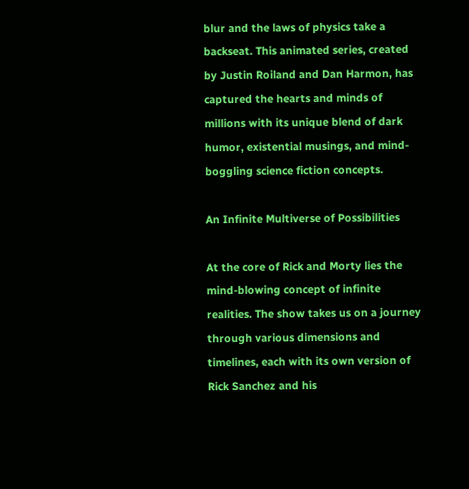blur and the laws of physics take a backseat. This animated series, created by Justin Roiland and Dan Harmon, has captured the hearts and minds of millions with its unique blend of dark humor, existential musings, and mind-boggling science fiction concepts.

An Infinite Multiverse of Possibilities

At the core of Rick and Morty lies the mind-blowing concept of infinite realities. The show takes us on a journey through various dimensions and timelines, each with its own version of Rick Sanchez and his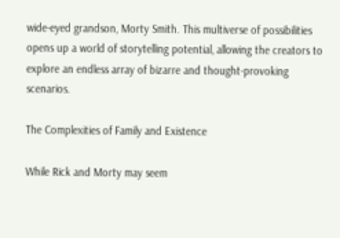wide-eyed grandson, Morty Smith. This multiverse of possibilities opens up a world of storytelling potential, allowing the creators to explore an endless array of bizarre and thought-provoking scenarios.

The Complexities of Family and Existence

While Rick and Morty may seem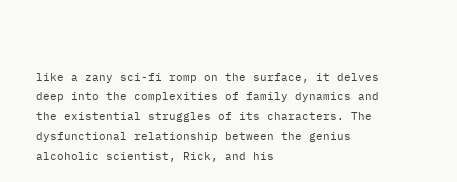like a zany sci-fi romp on the surface, it delves deep into the complexities of family dynamics and the existential struggles of its characters. The dysfunctional relationship between the genius alcoholic scientist, Rick, and his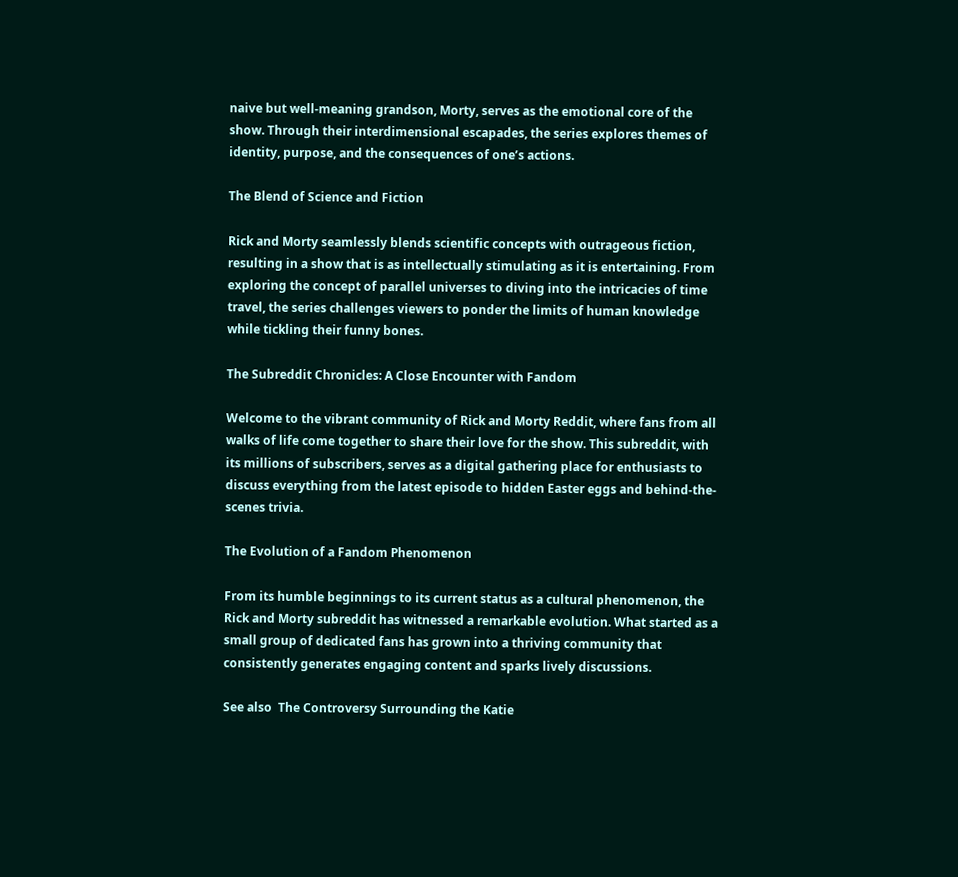naive but well-meaning grandson, Morty, serves as the emotional core of the show. Through their interdimensional escapades, the series explores themes of identity, purpose, and the consequences of one’s actions.

The Blend of Science and Fiction

Rick and Morty seamlessly blends scientific concepts with outrageous fiction, resulting in a show that is as intellectually stimulating as it is entertaining. From exploring the concept of parallel universes to diving into the intricacies of time travel, the series challenges viewers to ponder the limits of human knowledge while tickling their funny bones.

The Subreddit Chronicles: A Close Encounter with Fandom

Welcome to the vibrant community of Rick and Morty Reddit, where fans from all walks of life come together to share their love for the show. This subreddit, with its millions of subscribers, serves as a digital gathering place for enthusiasts to discuss everything from the latest episode to hidden Easter eggs and behind-the-scenes trivia.

The Evolution of a Fandom Phenomenon

From its humble beginnings to its current status as a cultural phenomenon, the Rick and Morty subreddit has witnessed a remarkable evolution. What started as a small group of dedicated fans has grown into a thriving community that consistently generates engaging content and sparks lively discussions.

See also  The Controversy Surrounding the Katie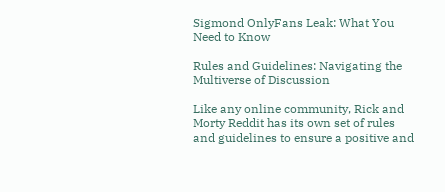Sigmond OnlyFans Leak: What You Need to Know

Rules and Guidelines: Navigating the Multiverse of Discussion

Like any online community, Rick and Morty Reddit has its own set of rules and guidelines to ensure a positive and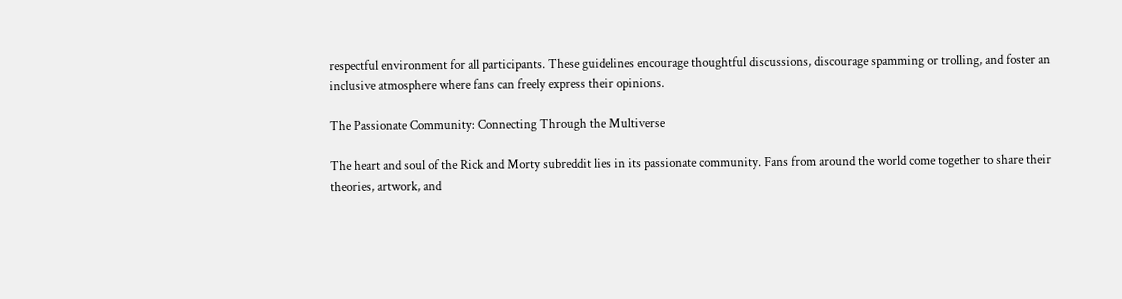respectful environment for all participants. These guidelines encourage thoughtful discussions, discourage spamming or trolling, and foster an inclusive atmosphere where fans can freely express their opinions.

The Passionate Community: Connecting Through the Multiverse

The heart and soul of the Rick and Morty subreddit lies in its passionate community. Fans from around the world come together to share their theories, artwork, and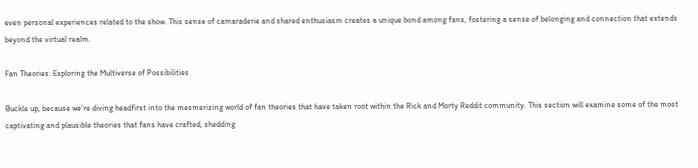even personal experiences related to the show. This sense of camaraderie and shared enthusiasm creates a unique bond among fans, fostering a sense of belonging and connection that extends beyond the virtual realm.

Fan Theories: Exploring the Multiverse of Possibilities

Buckle up, because we’re diving headfirst into the mesmerizing world of fan theories that have taken root within the Rick and Morty Reddit community. This section will examine some of the most captivating and plausible theories that fans have crafted, shedding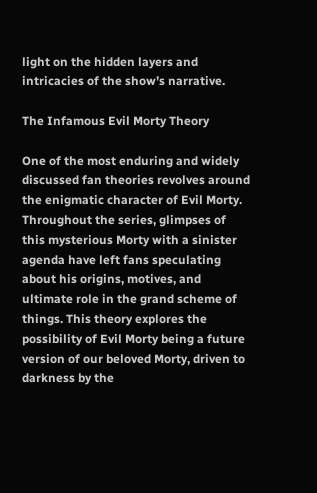light on the hidden layers and intricacies of the show’s narrative.

The Infamous Evil Morty Theory

One of the most enduring and widely discussed fan theories revolves around the enigmatic character of Evil Morty. Throughout the series, glimpses of this mysterious Morty with a sinister agenda have left fans speculating about his origins, motives, and ultimate role in the grand scheme of things. This theory explores the possibility of Evil Morty being a future version of our beloved Morty, driven to darkness by the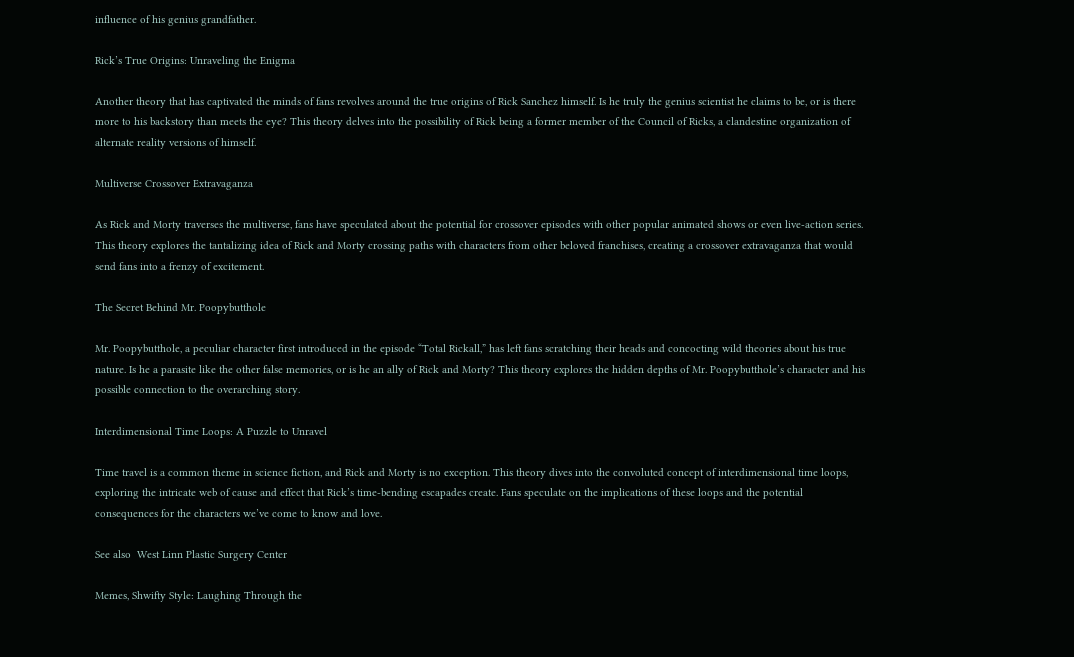influence of his genius grandfather.

Rick’s True Origins: Unraveling the Enigma

Another theory that has captivated the minds of fans revolves around the true origins of Rick Sanchez himself. Is he truly the genius scientist he claims to be, or is there more to his backstory than meets the eye? This theory delves into the possibility of Rick being a former member of the Council of Ricks, a clandestine organization of alternate reality versions of himself.

Multiverse Crossover Extravaganza

As Rick and Morty traverses the multiverse, fans have speculated about the potential for crossover episodes with other popular animated shows or even live-action series. This theory explores the tantalizing idea of Rick and Morty crossing paths with characters from other beloved franchises, creating a crossover extravaganza that would send fans into a frenzy of excitement.

The Secret Behind Mr. Poopybutthole

Mr. Poopybutthole, a peculiar character first introduced in the episode “Total Rickall,” has left fans scratching their heads and concocting wild theories about his true nature. Is he a parasite like the other false memories, or is he an ally of Rick and Morty? This theory explores the hidden depths of Mr. Poopybutthole’s character and his possible connection to the overarching story.

Interdimensional Time Loops: A Puzzle to Unravel

Time travel is a common theme in science fiction, and Rick and Morty is no exception. This theory dives into the convoluted concept of interdimensional time loops, exploring the intricate web of cause and effect that Rick’s time-bending escapades create. Fans speculate on the implications of these loops and the potential consequences for the characters we’ve come to know and love.

See also  West Linn Plastic Surgery Center

Memes, Shwifty Style: Laughing Through the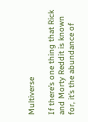Multiverse

If there’s one thing that Rick and Morty Reddit is known for, it’s the abundance of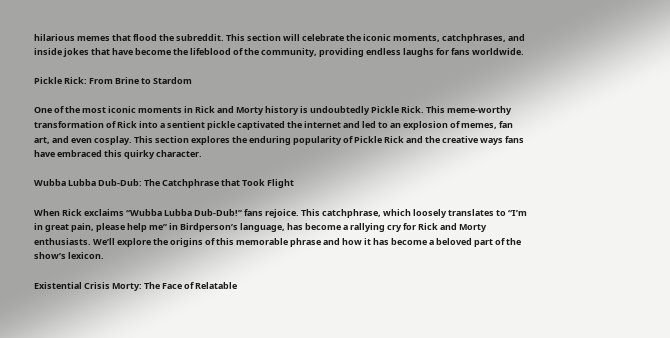hilarious memes that flood the subreddit. This section will celebrate the iconic moments, catchphrases, and inside jokes that have become the lifeblood of the community, providing endless laughs for fans worldwide.

Pickle Rick: From Brine to Stardom

One of the most iconic moments in Rick and Morty history is undoubtedly Pickle Rick. This meme-worthy transformation of Rick into a sentient pickle captivated the internet and led to an explosion of memes, fan art, and even cosplay. This section explores the enduring popularity of Pickle Rick and the creative ways fans have embraced this quirky character.

Wubba Lubba Dub-Dub: The Catchphrase that Took Flight

When Rick exclaims “Wubba Lubba Dub-Dub!” fans rejoice. This catchphrase, which loosely translates to “I’m in great pain, please help me” in Birdperson’s language, has become a rallying cry for Rick and Morty enthusiasts. We’ll explore the origins of this memorable phrase and how it has become a beloved part of the show’s lexicon.

Existential Crisis Morty: The Face of Relatable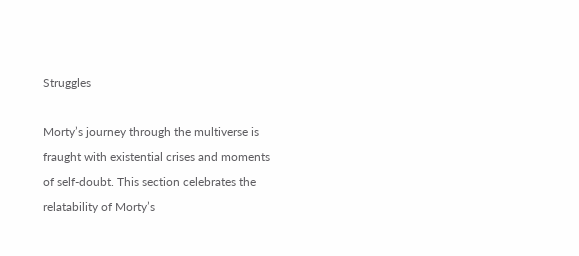Struggles

Morty’s journey through the multiverse is fraught with existential crises and moments of self-doubt. This section celebrates the relatability of Morty’s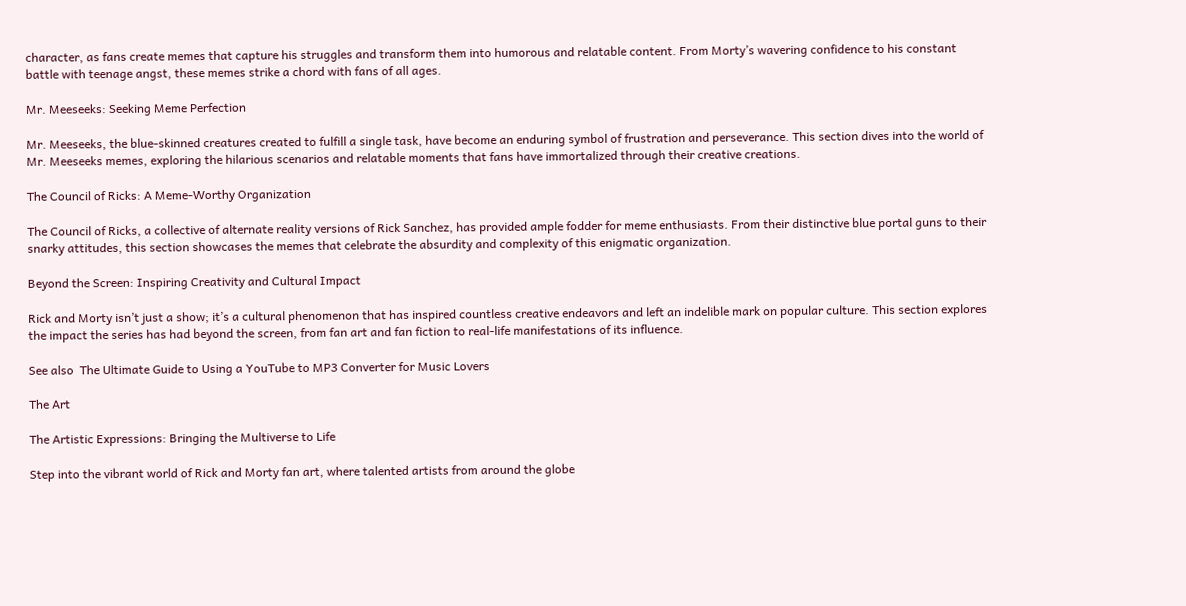character, as fans create memes that capture his struggles and transform them into humorous and relatable content. From Morty’s wavering confidence to his constant battle with teenage angst, these memes strike a chord with fans of all ages.

Mr. Meeseeks: Seeking Meme Perfection

Mr. Meeseeks, the blue-skinned creatures created to fulfill a single task, have become an enduring symbol of frustration and perseverance. This section dives into the world of Mr. Meeseeks memes, exploring the hilarious scenarios and relatable moments that fans have immortalized through their creative creations.

The Council of Ricks: A Meme-Worthy Organization

The Council of Ricks, a collective of alternate reality versions of Rick Sanchez, has provided ample fodder for meme enthusiasts. From their distinctive blue portal guns to their snarky attitudes, this section showcases the memes that celebrate the absurdity and complexity of this enigmatic organization.

Beyond the Screen: Inspiring Creativity and Cultural Impact

Rick and Morty isn’t just a show; it’s a cultural phenomenon that has inspired countless creative endeavors and left an indelible mark on popular culture. This section explores the impact the series has had beyond the screen, from fan art and fan fiction to real-life manifestations of its influence.

See also  The Ultimate Guide to Using a YouTube to MP3 Converter for Music Lovers

The Art

The Artistic Expressions: Bringing the Multiverse to Life

Step into the vibrant world of Rick and Morty fan art, where talented artists from around the globe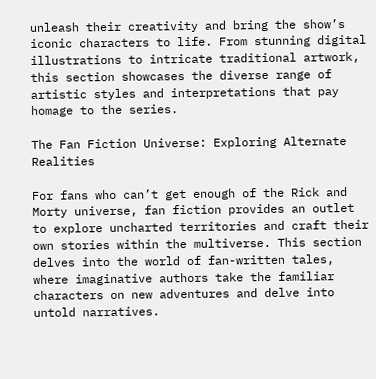unleash their creativity and bring the show’s iconic characters to life. From stunning digital illustrations to intricate traditional artwork, this section showcases the diverse range of artistic styles and interpretations that pay homage to the series.

The Fan Fiction Universe: Exploring Alternate Realities

For fans who can’t get enough of the Rick and Morty universe, fan fiction provides an outlet to explore uncharted territories and craft their own stories within the multiverse. This section delves into the world of fan-written tales, where imaginative authors take the familiar characters on new adventures and delve into untold narratives.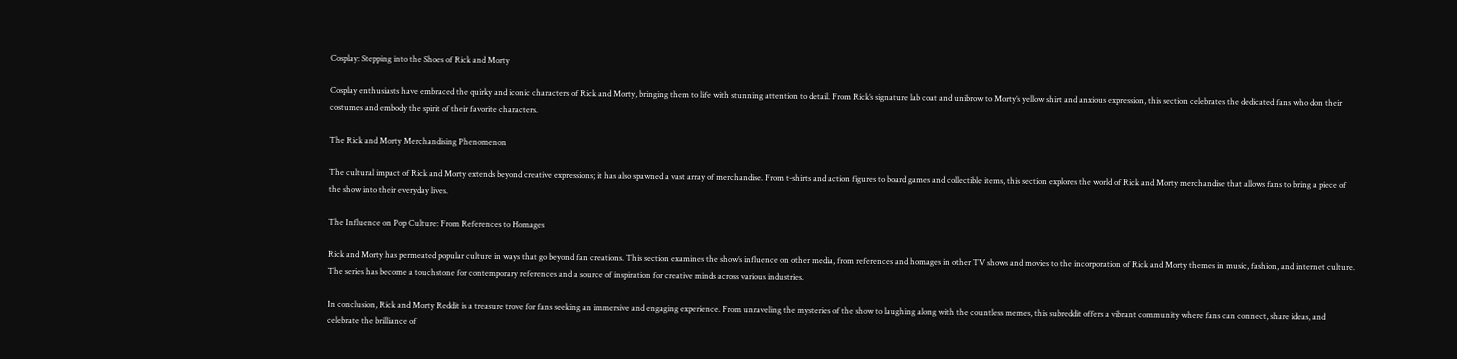Cosplay: Stepping into the Shoes of Rick and Morty

Cosplay enthusiasts have embraced the quirky and iconic characters of Rick and Morty, bringing them to life with stunning attention to detail. From Rick’s signature lab coat and unibrow to Morty’s yellow shirt and anxious expression, this section celebrates the dedicated fans who don their costumes and embody the spirit of their favorite characters.

The Rick and Morty Merchandising Phenomenon

The cultural impact of Rick and Morty extends beyond creative expressions; it has also spawned a vast array of merchandise. From t-shirts and action figures to board games and collectible items, this section explores the world of Rick and Morty merchandise that allows fans to bring a piece of the show into their everyday lives.

The Influence on Pop Culture: From References to Homages

Rick and Morty has permeated popular culture in ways that go beyond fan creations. This section examines the show’s influence on other media, from references and homages in other TV shows and movies to the incorporation of Rick and Morty themes in music, fashion, and internet culture. The series has become a touchstone for contemporary references and a source of inspiration for creative minds across various industries.

In conclusion, Rick and Morty Reddit is a treasure trove for fans seeking an immersive and engaging experience. From unraveling the mysteries of the show to laughing along with the countless memes, this subreddit offers a vibrant community where fans can connect, share ideas, and celebrate the brilliance of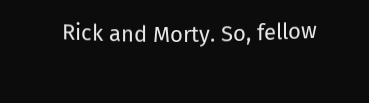Rick and Morty. So, fellow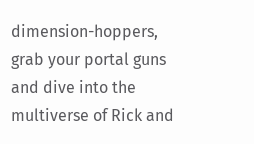dimension-hoppers, grab your portal guns and dive into the multiverse of Rick and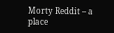Morty Reddit – a place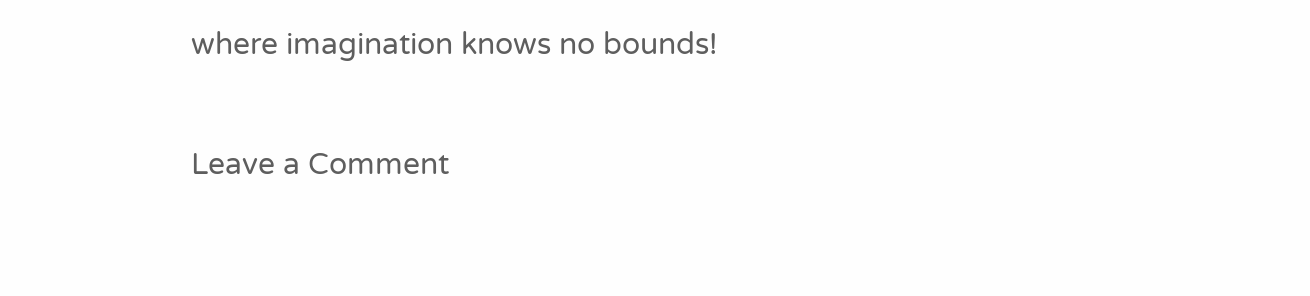where imagination knows no bounds!

Leave a Comment